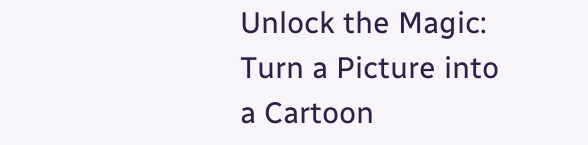Unlock the Magic: Turn a Picture into a Cartoon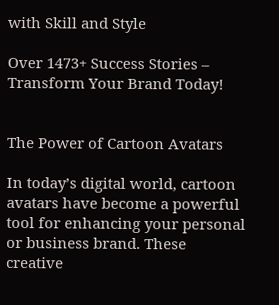with Skill and Style

Over 1473+ Success Stories – Transform Your Brand Today!


The Power of Cartoon Avatars

In today’s digital world, cartoon avatars have become a powerful tool for enhancing your personal or business brand. These creative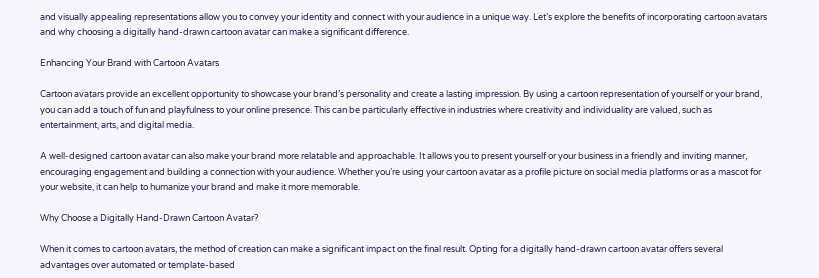and visually appealing representations allow you to convey your identity and connect with your audience in a unique way. Let’s explore the benefits of incorporating cartoon avatars and why choosing a digitally hand-drawn cartoon avatar can make a significant difference.

Enhancing Your Brand with Cartoon Avatars

Cartoon avatars provide an excellent opportunity to showcase your brand’s personality and create a lasting impression. By using a cartoon representation of yourself or your brand, you can add a touch of fun and playfulness to your online presence. This can be particularly effective in industries where creativity and individuality are valued, such as entertainment, arts, and digital media.

A well-designed cartoon avatar can also make your brand more relatable and approachable. It allows you to present yourself or your business in a friendly and inviting manner, encouraging engagement and building a connection with your audience. Whether you’re using your cartoon avatar as a profile picture on social media platforms or as a mascot for your website, it can help to humanize your brand and make it more memorable.

Why Choose a Digitally Hand-Drawn Cartoon Avatar?

When it comes to cartoon avatars, the method of creation can make a significant impact on the final result. Opting for a digitally hand-drawn cartoon avatar offers several advantages over automated or template-based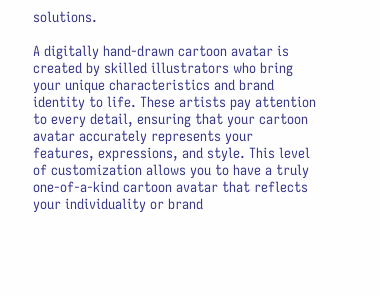solutions.

A digitally hand-drawn cartoon avatar is created by skilled illustrators who bring your unique characteristics and brand identity to life. These artists pay attention to every detail, ensuring that your cartoon avatar accurately represents your features, expressions, and style. This level of customization allows you to have a truly one-of-a-kind cartoon avatar that reflects your individuality or brand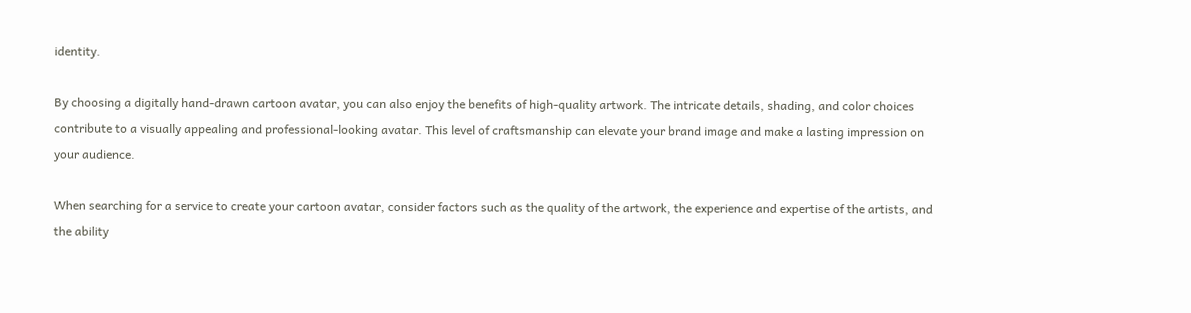identity.

By choosing a digitally hand-drawn cartoon avatar, you can also enjoy the benefits of high-quality artwork. The intricate details, shading, and color choices contribute to a visually appealing and professional-looking avatar. This level of craftsmanship can elevate your brand image and make a lasting impression on your audience.

When searching for a service to create your cartoon avatar, consider factors such as the quality of the artwork, the experience and expertise of the artists, and the ability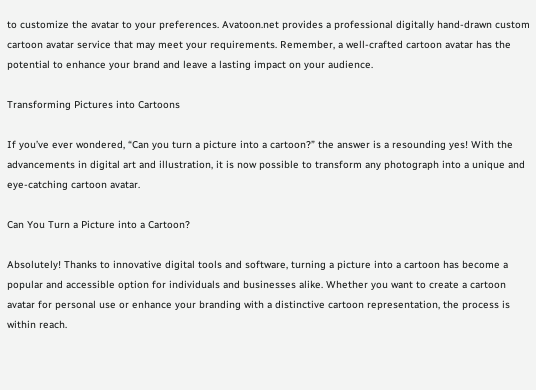to customize the avatar to your preferences. Avatoon.net provides a professional digitally hand-drawn custom cartoon avatar service that may meet your requirements. Remember, a well-crafted cartoon avatar has the potential to enhance your brand and leave a lasting impact on your audience.

Transforming Pictures into Cartoons

If you’ve ever wondered, “Can you turn a picture into a cartoon?” the answer is a resounding yes! With the advancements in digital art and illustration, it is now possible to transform any photograph into a unique and eye-catching cartoon avatar.

Can You Turn a Picture into a Cartoon?

Absolutely! Thanks to innovative digital tools and software, turning a picture into a cartoon has become a popular and accessible option for individuals and businesses alike. Whether you want to create a cartoon avatar for personal use or enhance your branding with a distinctive cartoon representation, the process is within reach.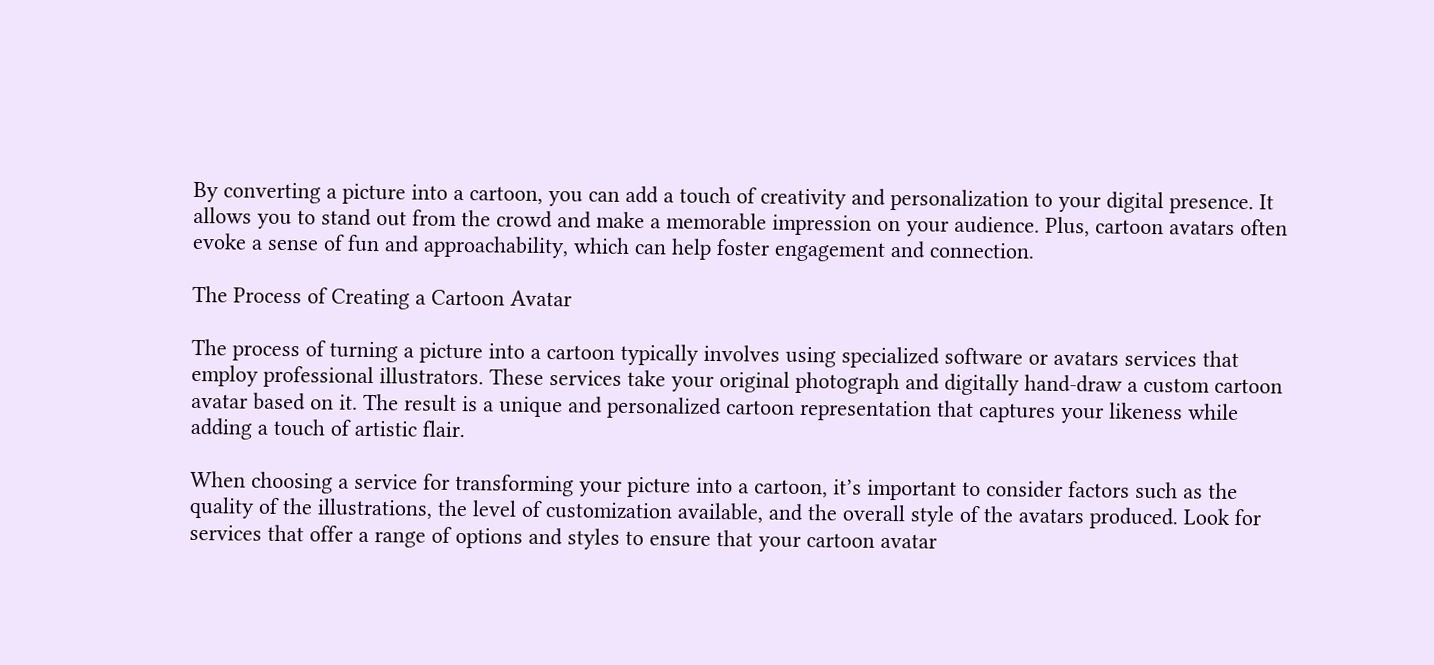By converting a picture into a cartoon, you can add a touch of creativity and personalization to your digital presence. It allows you to stand out from the crowd and make a memorable impression on your audience. Plus, cartoon avatars often evoke a sense of fun and approachability, which can help foster engagement and connection.

The Process of Creating a Cartoon Avatar

The process of turning a picture into a cartoon typically involves using specialized software or avatars services that employ professional illustrators. These services take your original photograph and digitally hand-draw a custom cartoon avatar based on it. The result is a unique and personalized cartoon representation that captures your likeness while adding a touch of artistic flair.

When choosing a service for transforming your picture into a cartoon, it’s important to consider factors such as the quality of the illustrations, the level of customization available, and the overall style of the avatars produced. Look for services that offer a range of options and styles to ensure that your cartoon avatar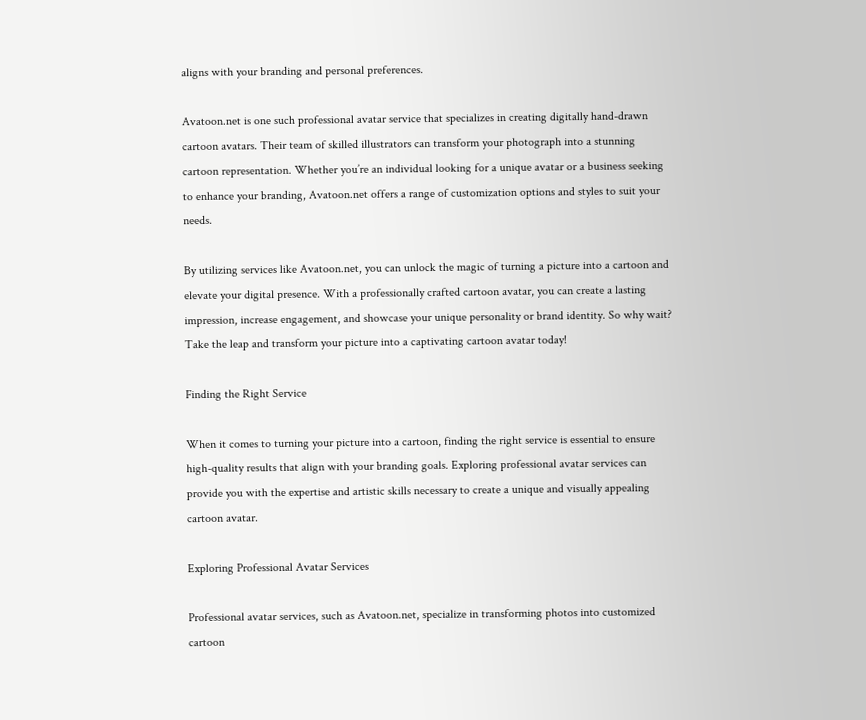aligns with your branding and personal preferences.

Avatoon.net is one such professional avatar service that specializes in creating digitally hand-drawn cartoon avatars. Their team of skilled illustrators can transform your photograph into a stunning cartoon representation. Whether you’re an individual looking for a unique avatar or a business seeking to enhance your branding, Avatoon.net offers a range of customization options and styles to suit your needs.

By utilizing services like Avatoon.net, you can unlock the magic of turning a picture into a cartoon and elevate your digital presence. With a professionally crafted cartoon avatar, you can create a lasting impression, increase engagement, and showcase your unique personality or brand identity. So why wait? Take the leap and transform your picture into a captivating cartoon avatar today!

Finding the Right Service

When it comes to turning your picture into a cartoon, finding the right service is essential to ensure high-quality results that align with your branding goals. Exploring professional avatar services can provide you with the expertise and artistic skills necessary to create a unique and visually appealing cartoon avatar.

Exploring Professional Avatar Services

Professional avatar services, such as Avatoon.net, specialize in transforming photos into customized cartoon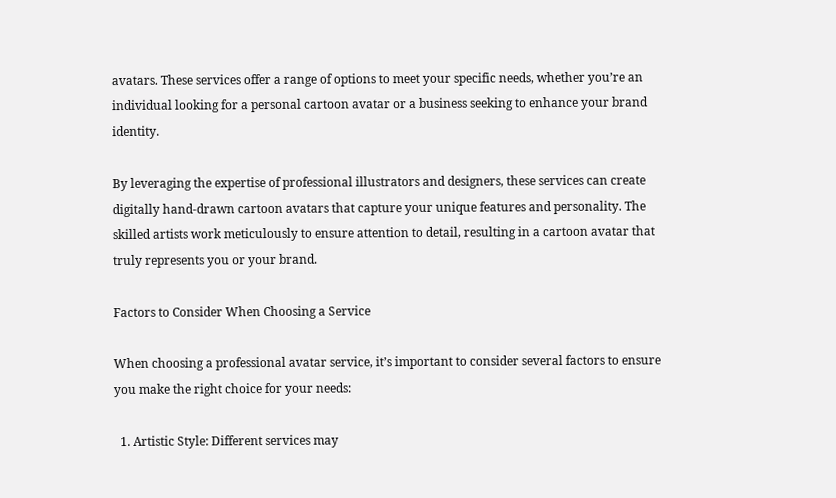avatars. These services offer a range of options to meet your specific needs, whether you’re an individual looking for a personal cartoon avatar or a business seeking to enhance your brand identity.

By leveraging the expertise of professional illustrators and designers, these services can create digitally hand-drawn cartoon avatars that capture your unique features and personality. The skilled artists work meticulously to ensure attention to detail, resulting in a cartoon avatar that truly represents you or your brand.

Factors to Consider When Choosing a Service

When choosing a professional avatar service, it’s important to consider several factors to ensure you make the right choice for your needs:

  1. Artistic Style: Different services may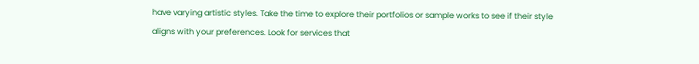have varying artistic styles. Take the time to explore their portfolios or sample works to see if their style aligns with your preferences. Look for services that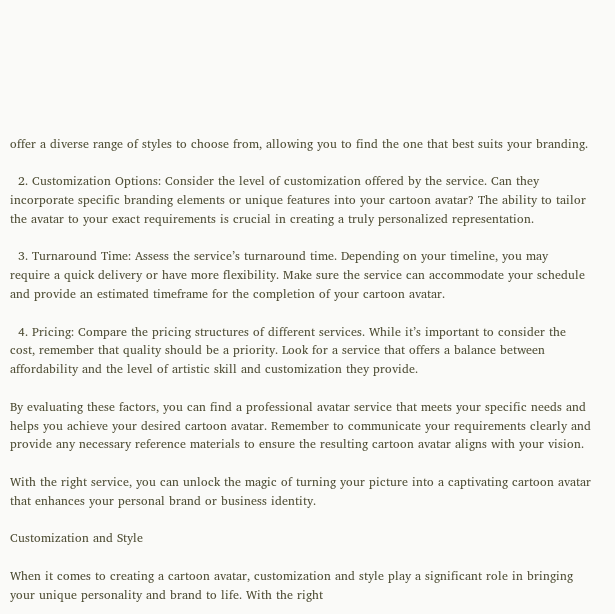offer a diverse range of styles to choose from, allowing you to find the one that best suits your branding.

  2. Customization Options: Consider the level of customization offered by the service. Can they incorporate specific branding elements or unique features into your cartoon avatar? The ability to tailor the avatar to your exact requirements is crucial in creating a truly personalized representation.

  3. Turnaround Time: Assess the service’s turnaround time. Depending on your timeline, you may require a quick delivery or have more flexibility. Make sure the service can accommodate your schedule and provide an estimated timeframe for the completion of your cartoon avatar.

  4. Pricing: Compare the pricing structures of different services. While it’s important to consider the cost, remember that quality should be a priority. Look for a service that offers a balance between affordability and the level of artistic skill and customization they provide.

By evaluating these factors, you can find a professional avatar service that meets your specific needs and helps you achieve your desired cartoon avatar. Remember to communicate your requirements clearly and provide any necessary reference materials to ensure the resulting cartoon avatar aligns with your vision.

With the right service, you can unlock the magic of turning your picture into a captivating cartoon avatar that enhances your personal brand or business identity.

Customization and Style

When it comes to creating a cartoon avatar, customization and style play a significant role in bringing your unique personality and brand to life. With the right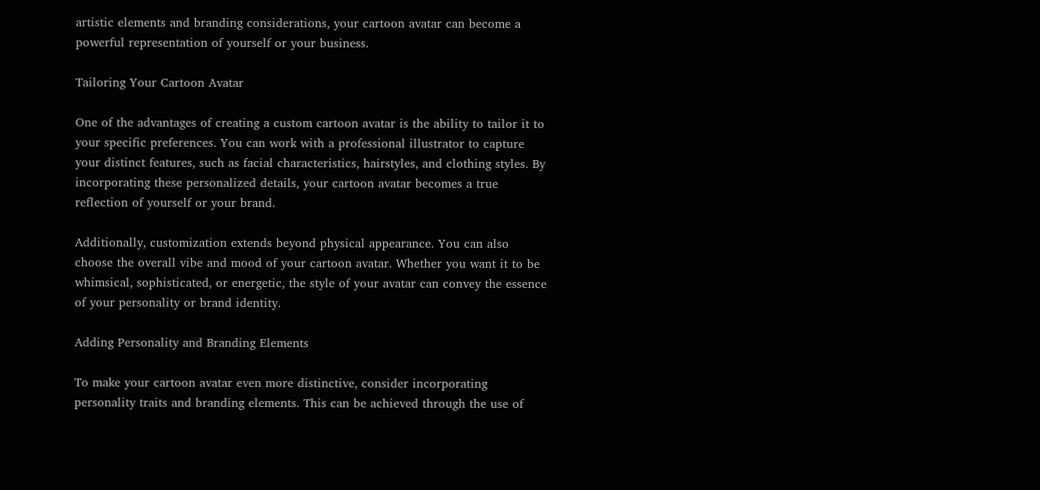artistic elements and branding considerations, your cartoon avatar can become a powerful representation of yourself or your business.

Tailoring Your Cartoon Avatar

One of the advantages of creating a custom cartoon avatar is the ability to tailor it to your specific preferences. You can work with a professional illustrator to capture your distinct features, such as facial characteristics, hairstyles, and clothing styles. By incorporating these personalized details, your cartoon avatar becomes a true reflection of yourself or your brand.

Additionally, customization extends beyond physical appearance. You can also choose the overall vibe and mood of your cartoon avatar. Whether you want it to be whimsical, sophisticated, or energetic, the style of your avatar can convey the essence of your personality or brand identity.

Adding Personality and Branding Elements

To make your cartoon avatar even more distinctive, consider incorporating personality traits and branding elements. This can be achieved through the use of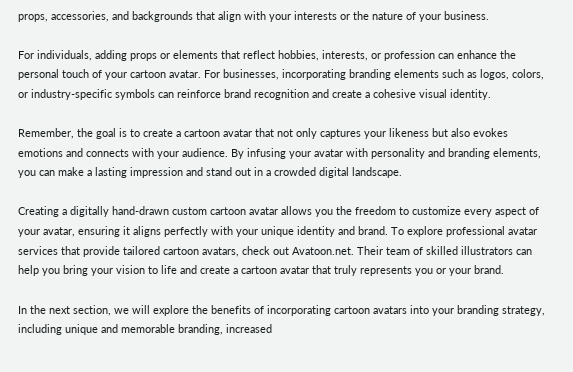props, accessories, and backgrounds that align with your interests or the nature of your business.

For individuals, adding props or elements that reflect hobbies, interests, or profession can enhance the personal touch of your cartoon avatar. For businesses, incorporating branding elements such as logos, colors, or industry-specific symbols can reinforce brand recognition and create a cohesive visual identity.

Remember, the goal is to create a cartoon avatar that not only captures your likeness but also evokes emotions and connects with your audience. By infusing your avatar with personality and branding elements, you can make a lasting impression and stand out in a crowded digital landscape.

Creating a digitally hand-drawn custom cartoon avatar allows you the freedom to customize every aspect of your avatar, ensuring it aligns perfectly with your unique identity and brand. To explore professional avatar services that provide tailored cartoon avatars, check out Avatoon.net. Their team of skilled illustrators can help you bring your vision to life and create a cartoon avatar that truly represents you or your brand.

In the next section, we will explore the benefits of incorporating cartoon avatars into your branding strategy, including unique and memorable branding, increased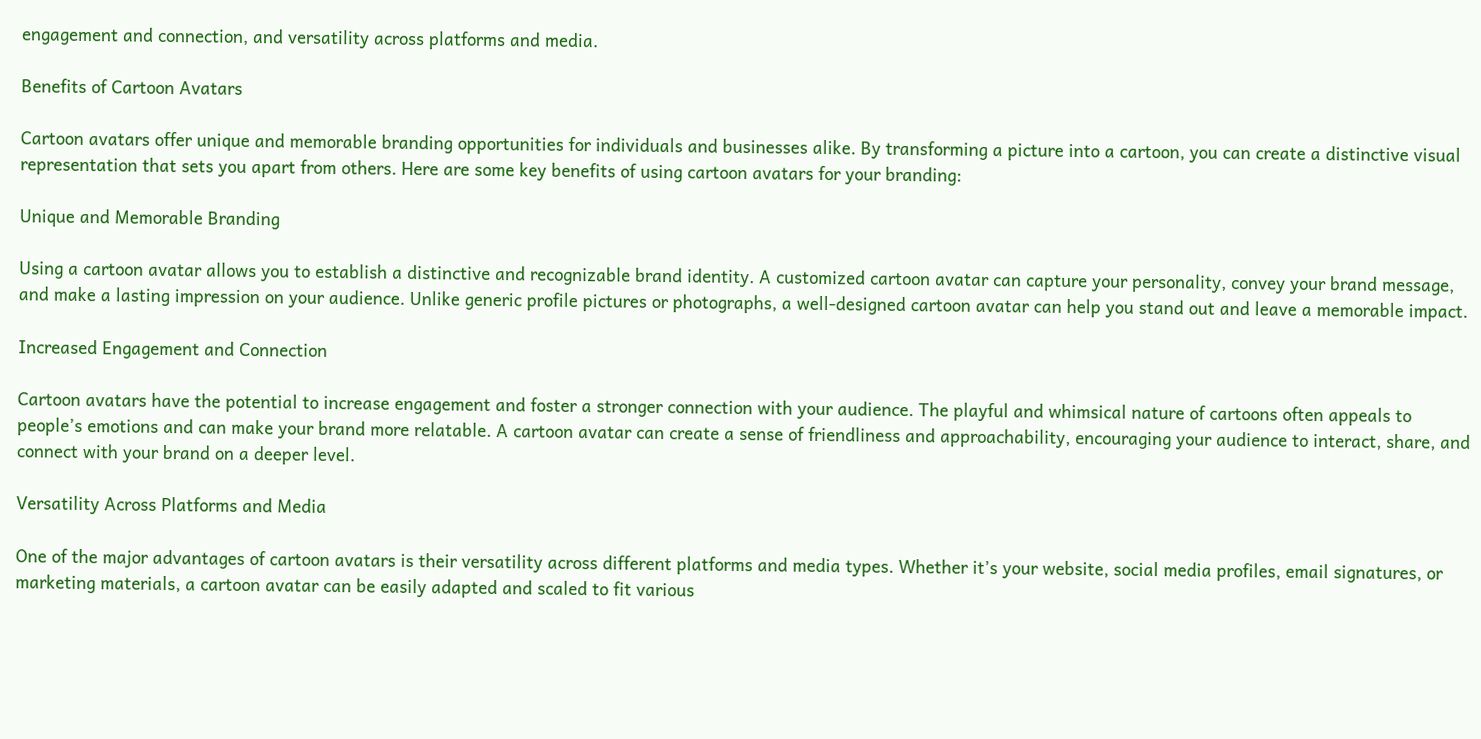engagement and connection, and versatility across platforms and media.

Benefits of Cartoon Avatars

Cartoon avatars offer unique and memorable branding opportunities for individuals and businesses alike. By transforming a picture into a cartoon, you can create a distinctive visual representation that sets you apart from others. Here are some key benefits of using cartoon avatars for your branding:

Unique and Memorable Branding

Using a cartoon avatar allows you to establish a distinctive and recognizable brand identity. A customized cartoon avatar can capture your personality, convey your brand message, and make a lasting impression on your audience. Unlike generic profile pictures or photographs, a well-designed cartoon avatar can help you stand out and leave a memorable impact.

Increased Engagement and Connection

Cartoon avatars have the potential to increase engagement and foster a stronger connection with your audience. The playful and whimsical nature of cartoons often appeals to people’s emotions and can make your brand more relatable. A cartoon avatar can create a sense of friendliness and approachability, encouraging your audience to interact, share, and connect with your brand on a deeper level.

Versatility Across Platforms and Media

One of the major advantages of cartoon avatars is their versatility across different platforms and media types. Whether it’s your website, social media profiles, email signatures, or marketing materials, a cartoon avatar can be easily adapted and scaled to fit various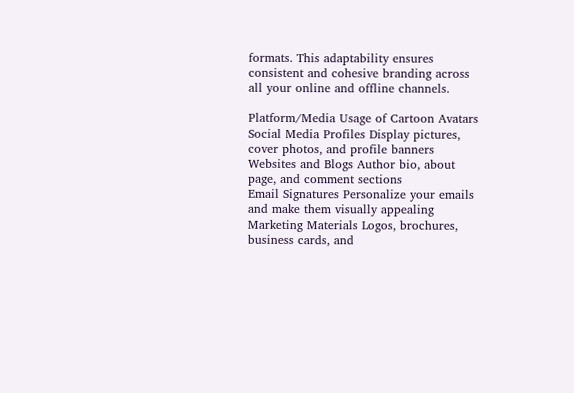formats. This adaptability ensures consistent and cohesive branding across all your online and offline channels.

Platform/Media Usage of Cartoon Avatars
Social Media Profiles Display pictures, cover photos, and profile banners
Websites and Blogs Author bio, about page, and comment sections
Email Signatures Personalize your emails and make them visually appealing
Marketing Materials Logos, brochures, business cards, and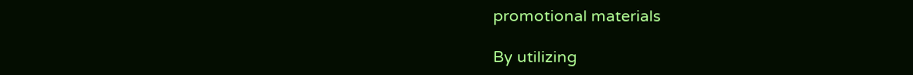promotional materials

By utilizing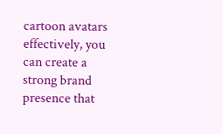cartoon avatars effectively, you can create a strong brand presence that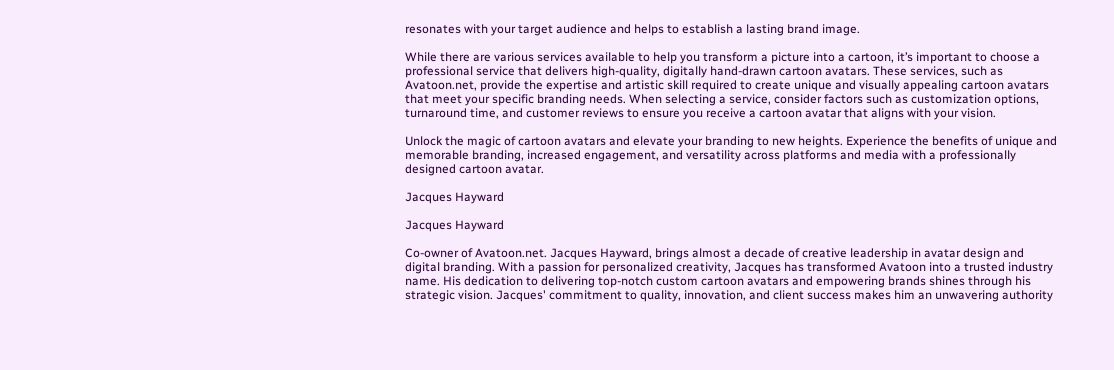resonates with your target audience and helps to establish a lasting brand image.

While there are various services available to help you transform a picture into a cartoon, it’s important to choose a professional service that delivers high-quality, digitally hand-drawn cartoon avatars. These services, such as Avatoon.net, provide the expertise and artistic skill required to create unique and visually appealing cartoon avatars that meet your specific branding needs. When selecting a service, consider factors such as customization options, turnaround time, and customer reviews to ensure you receive a cartoon avatar that aligns with your vision.

Unlock the magic of cartoon avatars and elevate your branding to new heights. Experience the benefits of unique and memorable branding, increased engagement, and versatility across platforms and media with a professionally designed cartoon avatar.

Jacques Hayward

Jacques Hayward

Co-owner of Avatoon.net. Jacques Hayward, brings almost a decade of creative leadership in avatar design and digital branding. With a passion for personalized creativity, Jacques has transformed Avatoon into a trusted industry name. His dedication to delivering top-notch custom cartoon avatars and empowering brands shines through his strategic vision. Jacques' commitment to quality, innovation, and client success makes him an unwavering authority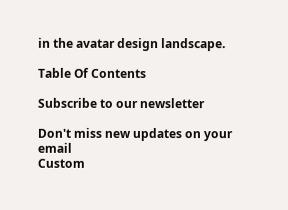in the avatar design landscape.

Table Of Contents

Subscribe to our newsletter

Don't miss new updates on your email
Custom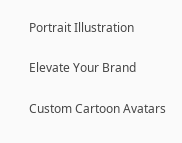Portrait Illustration

Elevate Your Brand

Custom Cartoon Avatars